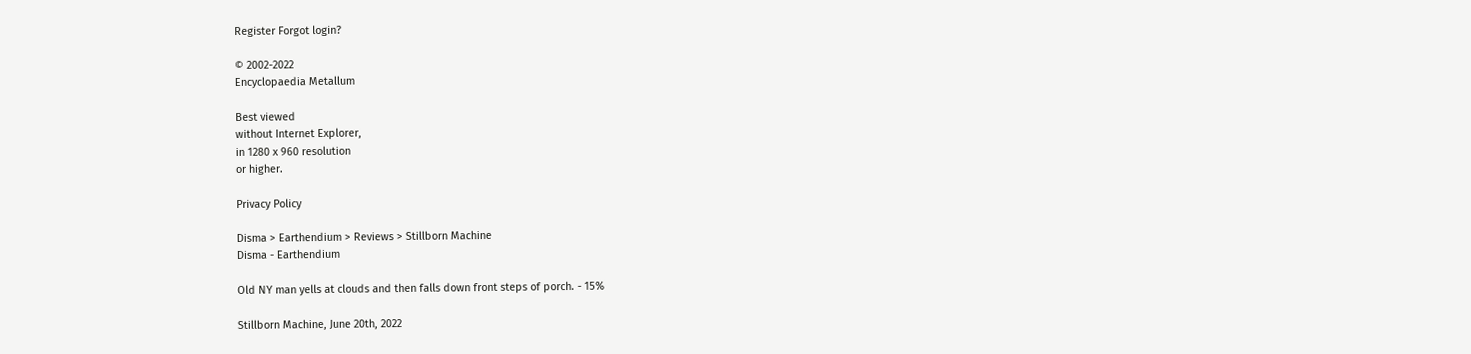Register Forgot login?

© 2002-2022
Encyclopaedia Metallum

Best viewed
without Internet Explorer,
in 1280 x 960 resolution
or higher.

Privacy Policy

Disma > Earthendium > Reviews > Stillborn Machine
Disma - Earthendium

Old NY man yells at clouds and then falls down front steps of porch. - 15%

Stillborn Machine, June 20th, 2022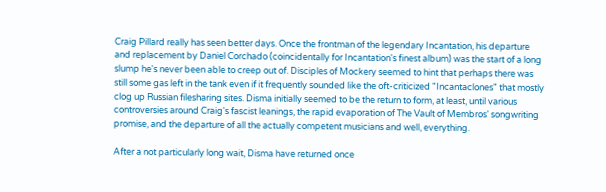Craig Pillard really has seen better days. Once the frontman of the legendary Incantation, his departure and replacement by Daniel Corchado (coincidentally for Incantation's finest album) was the start of a long slump he's never been able to creep out of. Disciples of Mockery seemed to hint that perhaps there was still some gas left in the tank even if it frequently sounded like the oft-criticized "Incantaclones" that mostly clog up Russian filesharing sites. Disma initially seemed to be the return to form, at least, until various controversies around Craig's fascist leanings, the rapid evaporation of The Vault of Membros' songwriting promise, and the departure of all the actually competent musicians and well, everything.

After a not particularly long wait, Disma have returned once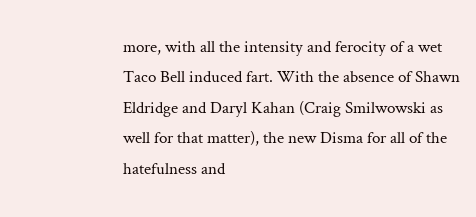more, with all the intensity and ferocity of a wet Taco Bell induced fart. With the absence of Shawn Eldridge and Daryl Kahan (Craig Smilwowski as well for that matter), the new Disma for all of the hatefulness and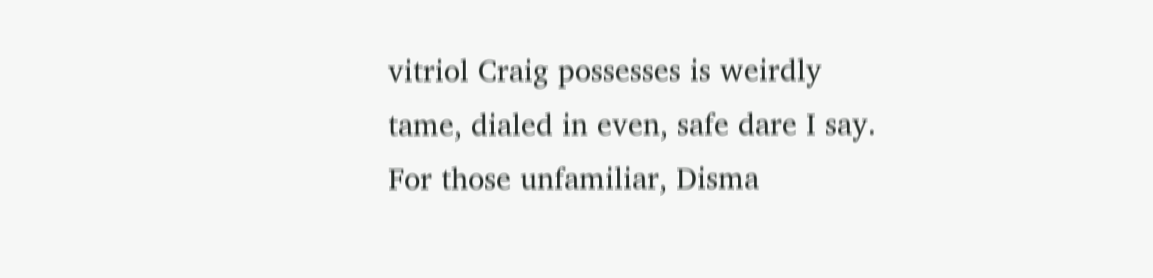vitriol Craig possesses is weirdly tame, dialed in even, safe dare I say. For those unfamiliar, Disma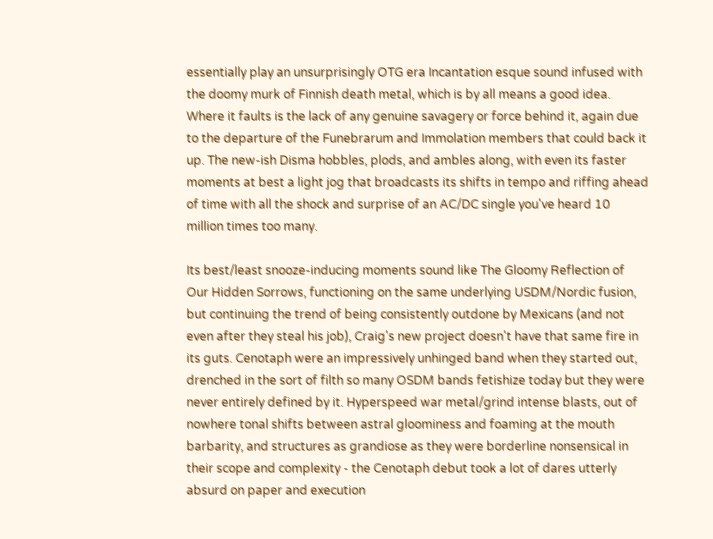essentially play an unsurprisingly OTG era Incantation esque sound infused with the doomy murk of Finnish death metal, which is by all means a good idea. Where it faults is the lack of any genuine savagery or force behind it, again due to the departure of the Funebrarum and Immolation members that could back it up. The new-ish Disma hobbles, plods, and ambles along, with even its faster moments at best a light jog that broadcasts its shifts in tempo and riffing ahead of time with all the shock and surprise of an AC/DC single you've heard 10 million times too many.

Its best/least snooze-inducing moments sound like The Gloomy Reflection of Our Hidden Sorrows, functioning on the same underlying USDM/Nordic fusion, but continuing the trend of being consistently outdone by Mexicans (and not even after they steal his job), Craig's new project doesn't have that same fire in its guts. Cenotaph were an impressively unhinged band when they started out, drenched in the sort of filth so many OSDM bands fetishize today but they were never entirely defined by it. Hyperspeed war metal/grind intense blasts, out of nowhere tonal shifts between astral gloominess and foaming at the mouth barbarity, and structures as grandiose as they were borderline nonsensical in their scope and complexity - the Cenotaph debut took a lot of dares utterly absurd on paper and execution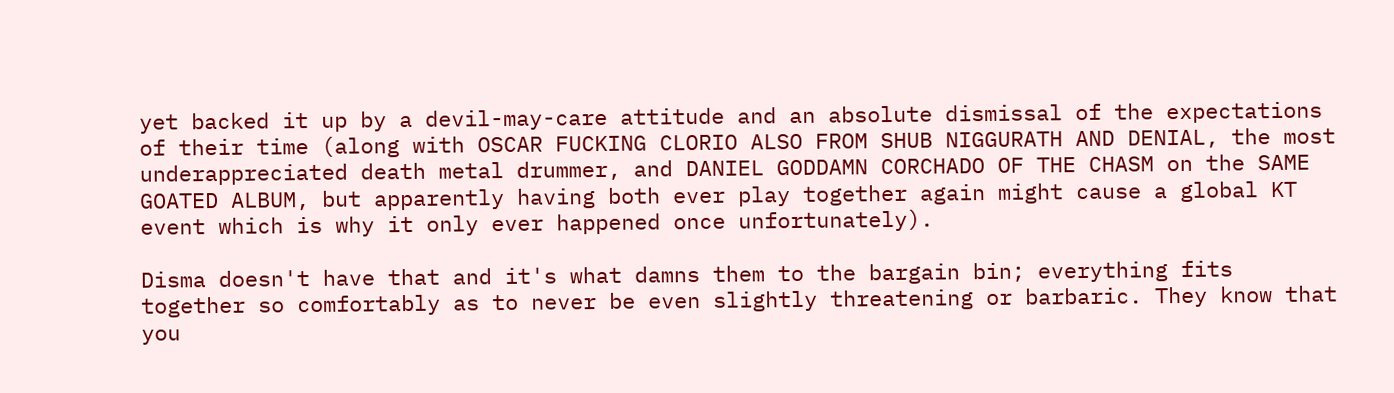yet backed it up by a devil-may-care attitude and an absolute dismissal of the expectations of their time (along with OSCAR FUCKING CLORIO ALSO FROM SHUB NIGGURATH AND DENIAL, the most underappreciated death metal drummer, and DANIEL GODDAMN CORCHADO OF THE CHASM on the SAME GOATED ALBUM, but apparently having both ever play together again might cause a global KT event which is why it only ever happened once unfortunately).

Disma doesn't have that and it's what damns them to the bargain bin; everything fits together so comfortably as to never be even slightly threatening or barbaric. They know that you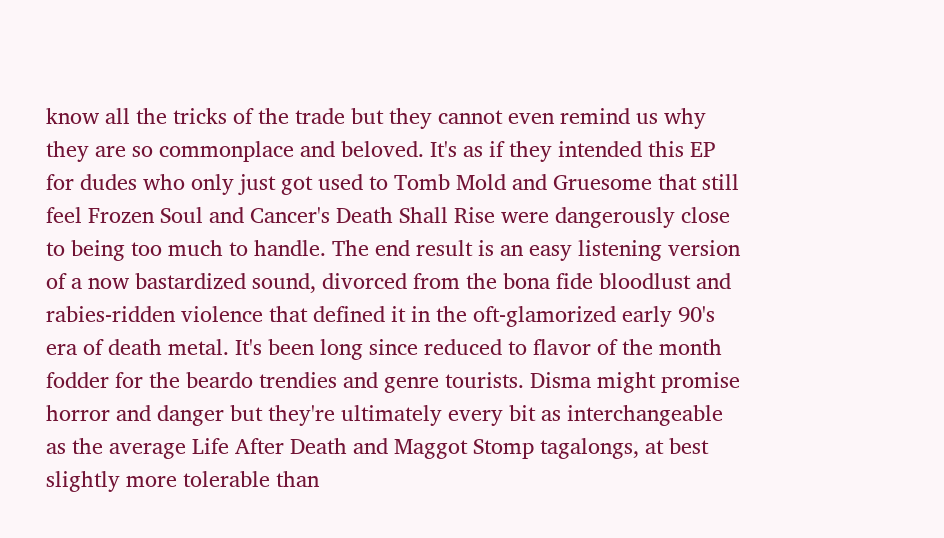know all the tricks of the trade but they cannot even remind us why they are so commonplace and beloved. It's as if they intended this EP for dudes who only just got used to Tomb Mold and Gruesome that still feel Frozen Soul and Cancer's Death Shall Rise were dangerously close to being too much to handle. The end result is an easy listening version of a now bastardized sound, divorced from the bona fide bloodlust and rabies-ridden violence that defined it in the oft-glamorized early 90's era of death metal. It's been long since reduced to flavor of the month fodder for the beardo trendies and genre tourists. Disma might promise horror and danger but they're ultimately every bit as interchangeable as the average Life After Death and Maggot Stomp tagalongs, at best slightly more tolerable than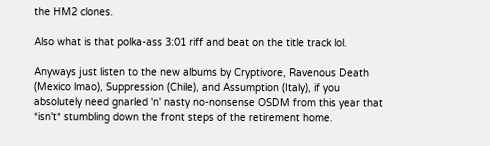the HM2 clones.

Also what is that polka-ass 3:01 riff and beat on the title track lol.

Anyways just listen to the new albums by Cryptivore, Ravenous Death (Mexico lmao), Suppression (Chile), and Assumption (Italy), if you absolutely need gnarled 'n' nasty no-nonsense OSDM from this year that *isn't* stumbling down the front steps of the retirement home.